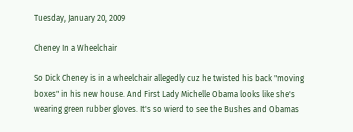Tuesday, January 20, 2009

Cheney In a Wheelchair

So Dick Cheney is in a wheelchair allegedly cuz he twisted his back "moving boxes" in his new house. And First Lady Michelle Obama looks like she's wearing green rubber gloves. It's so wierd to see the Bushes and Obamas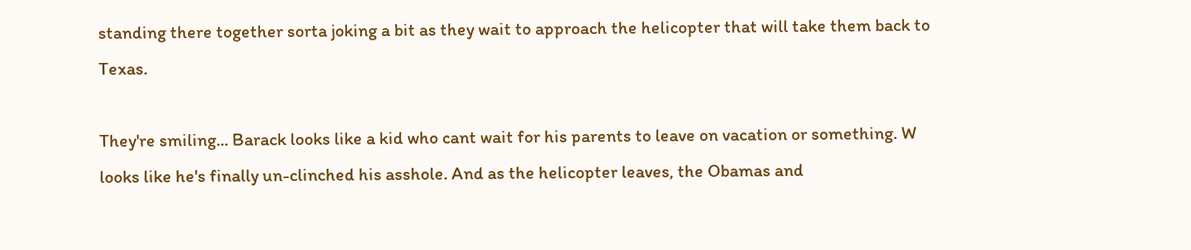standing there together sorta joking a bit as they wait to approach the helicopter that will take them back to Texas.

They're smiling... Barack looks like a kid who cant wait for his parents to leave on vacation or something. W looks like he's finally un-clinched his asshole. And as the helicopter leaves, the Obamas and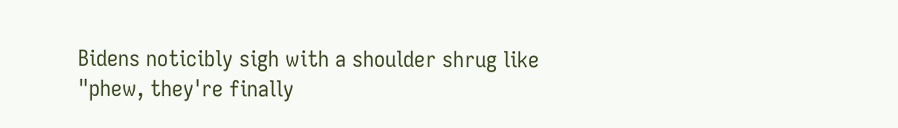Bidens noticibly sigh with a shoulder shrug like "phew, they're finally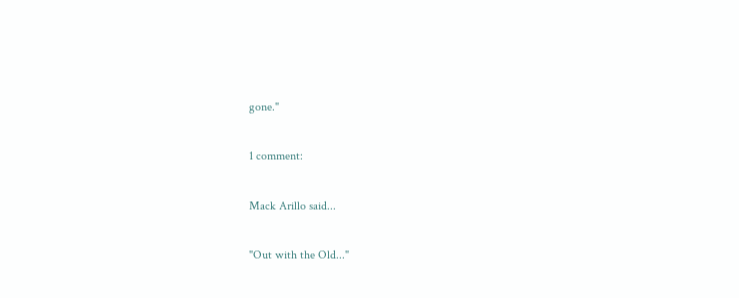gone."

1 comment:

Mack Arillo said...

"Out with the Old..."